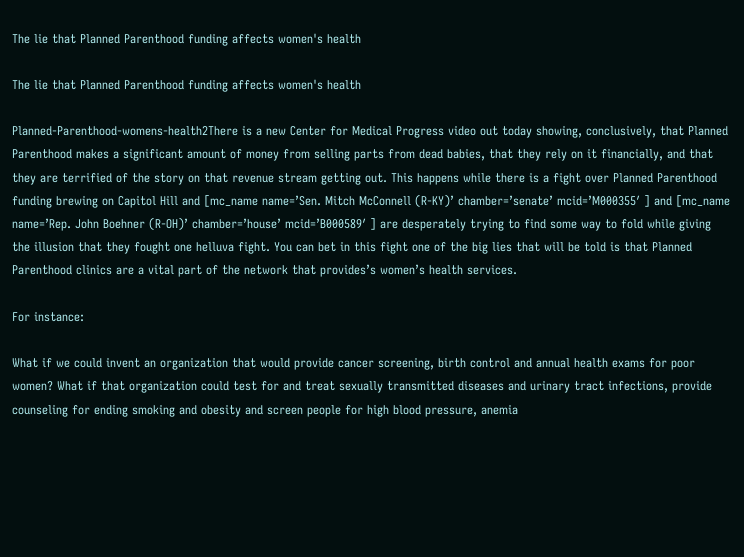The lie that Planned Parenthood funding affects women's health

The lie that Planned Parenthood funding affects women's health

Planned-Parenthood-womens-health2There is a new Center for Medical Progress video out today showing, conclusively, that Planned Parenthood makes a significant amount of money from selling parts from dead babies, that they rely on it financially, and that they are terrified of the story on that revenue stream getting out. This happens while there is a fight over Planned Parenthood funding brewing on Capitol Hill and [mc_name name=’Sen. Mitch McConnell (R-KY)’ chamber=’senate’ mcid=’M000355′ ] and [mc_name name=’Rep. John Boehner (R-OH)’ chamber=’house’ mcid=’B000589′ ] are desperately trying to find some way to fold while giving the illusion that they fought one helluva fight. You can bet in this fight one of the big lies that will be told is that Planned Parenthood clinics are a vital part of the network that provides’s women’s health services.

For instance:

What if we could invent an organization that would provide cancer screening, birth control and annual health exams for poor women? What if that organization could test for and treat sexually transmitted diseases and urinary tract infections, provide counseling for ending smoking and obesity and screen people for high blood pressure, anemia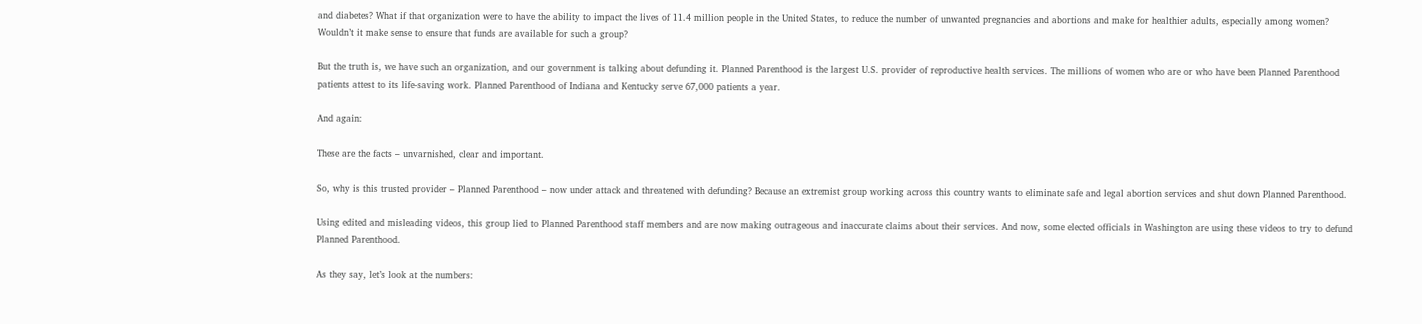and diabetes? What if that organization were to have the ability to impact the lives of 11.4 million people in the United States, to reduce the number of unwanted pregnancies and abortions and make for healthier adults, especially among women? Wouldn’t it make sense to ensure that funds are available for such a group?

But the truth is, we have such an organization, and our government is talking about defunding it. Planned Parenthood is the largest U.S. provider of reproductive health services. The millions of women who are or who have been Planned Parenthood patients attest to its life-saving work. Planned Parenthood of Indiana and Kentucky serve 67,000 patients a year.

And again:

These are the facts – unvarnished, clear and important.

So, why is this trusted provider – Planned Parenthood – now under attack and threatened with defunding? Because an extremist group working across this country wants to eliminate safe and legal abortion services and shut down Planned Parenthood.

Using edited and misleading videos, this group lied to Planned Parenthood staff members and are now making outrageous and inaccurate claims about their services. And now, some elected officials in Washington are using these videos to try to defund Planned Parenthood.

As they say, let’s look at the numbers: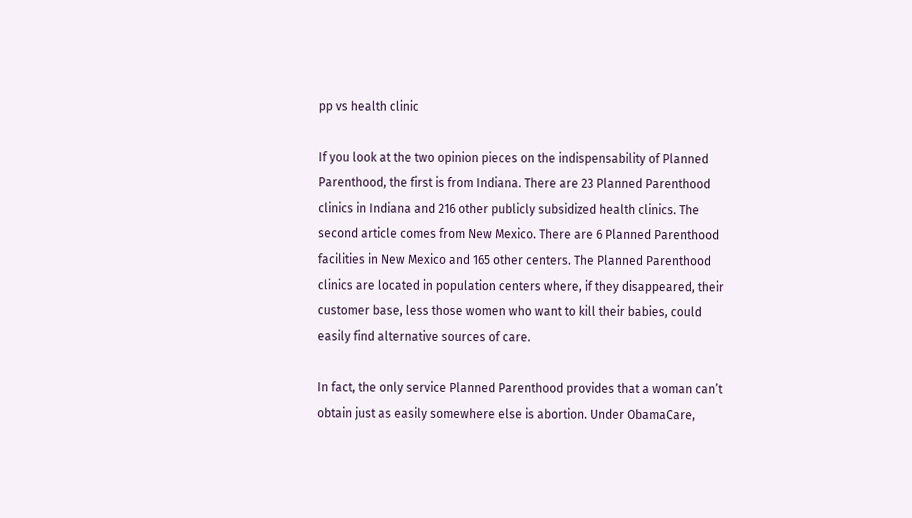pp vs health clinic

If you look at the two opinion pieces on the indispensability of Planned Parenthood, the first is from Indiana. There are 23 Planned Parenthood clinics in Indiana and 216 other publicly subsidized health clinics. The second article comes from New Mexico. There are 6 Planned Parenthood facilities in New Mexico and 165 other centers. The Planned Parenthood clinics are located in population centers where, if they disappeared, their customer base, less those women who want to kill their babies, could easily find alternative sources of care.

In fact, the only service Planned Parenthood provides that a woman can’t obtain just as easily somewhere else is abortion. Under ObamaCare,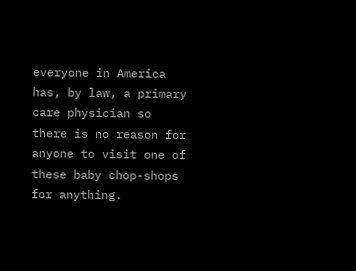everyone in America has, by law, a primary care physician so there is no reason for anyone to visit one of these baby chop-shops for anything.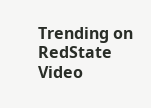Trending on RedState Video